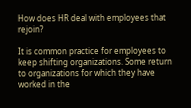How does HR deal with employees that rejoin?

It is common practice for employees to keep shifting organizations. Some return to organizations for which they have worked in the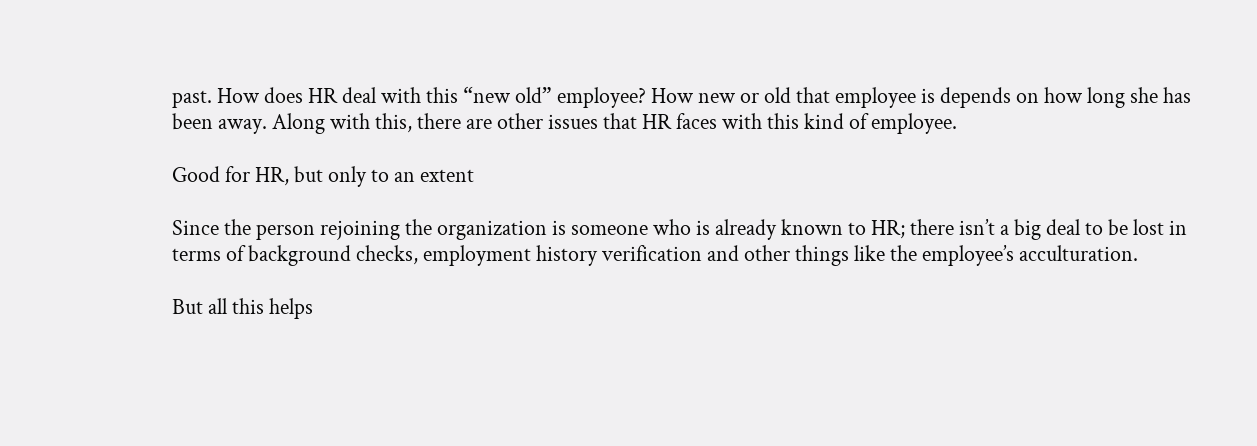past. How does HR deal with this “new old” employee? How new or old that employee is depends on how long she has been away. Along with this, there are other issues that HR faces with this kind of employee.

Good for HR, but only to an extent

Since the person rejoining the organization is someone who is already known to HR; there isn’t a big deal to be lost in terms of background checks, employment history verification and other things like the employee’s acculturation.

But all this helps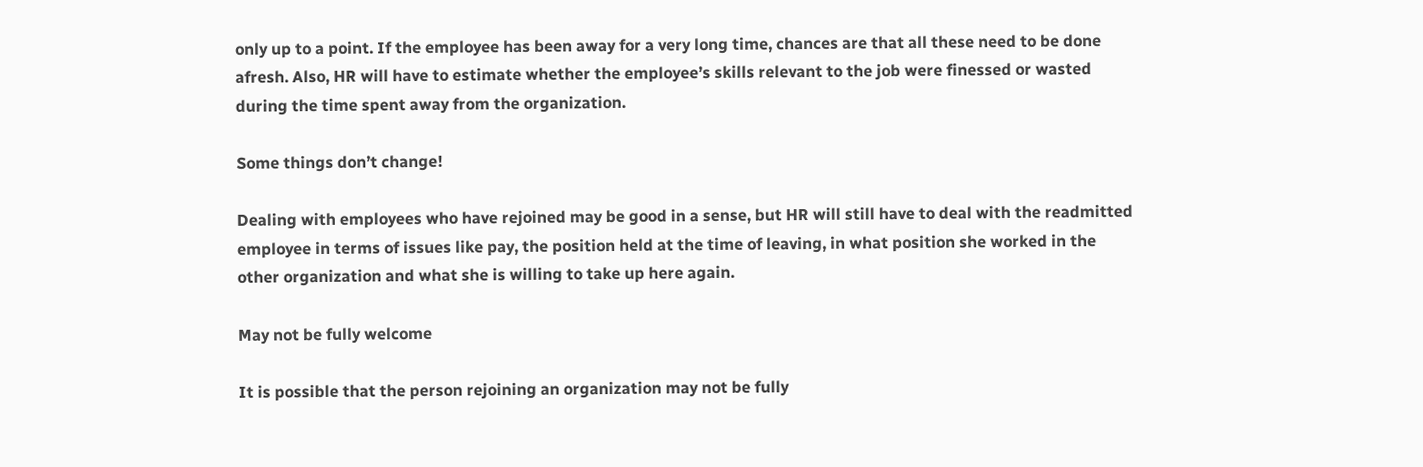only up to a point. If the employee has been away for a very long time, chances are that all these need to be done afresh. Also, HR will have to estimate whether the employee’s skills relevant to the job were finessed or wasted during the time spent away from the organization.

Some things don’t change!

Dealing with employees who have rejoined may be good in a sense, but HR will still have to deal with the readmitted employee in terms of issues like pay, the position held at the time of leaving, in what position she worked in the other organization and what she is willing to take up here again.

May not be fully welcome

It is possible that the person rejoining an organization may not be fully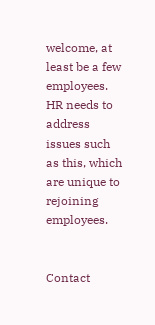welcome, at least be a few employees. HR needs to address issues such as this, which are unique to rejoining employees.


Contact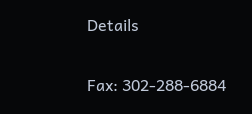Details

Fax: 302-288-6884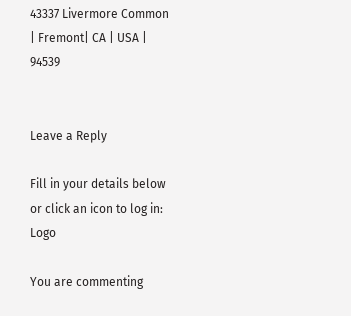43337 Livermore Common | Fremont| CA | USA | 94539


Leave a Reply

Fill in your details below or click an icon to log in: Logo

You are commenting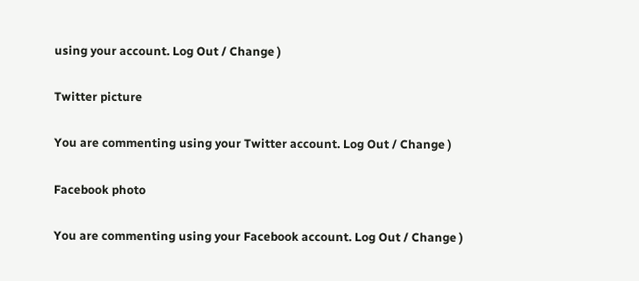using your account. Log Out / Change )

Twitter picture

You are commenting using your Twitter account. Log Out / Change )

Facebook photo

You are commenting using your Facebook account. Log Out / Change )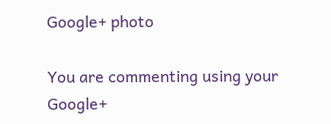Google+ photo

You are commenting using your Google+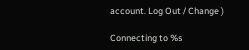account. Log Out / Change )

Connecting to %s